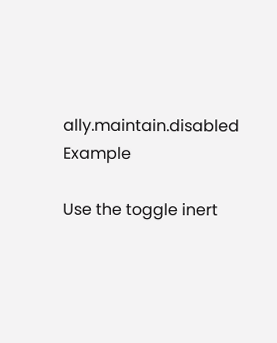ally.maintain.disabled Example

Use the toggle inert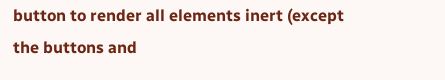button to render all elements inert (except the buttons and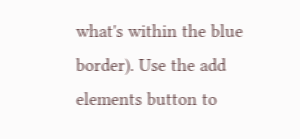what's within the blue border). Use the add elements button to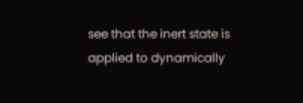see that the inert state is applied to dynamically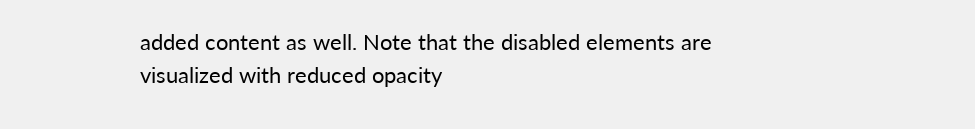added content as well. Note that the disabled elements are visualized with reduced opacity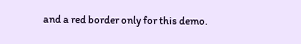and a red border only for this demo.